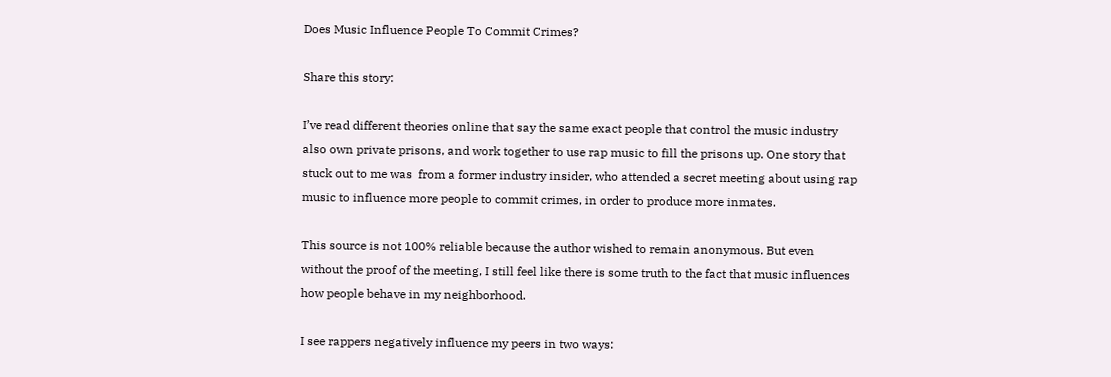Does Music Influence People To Commit Crimes?

Share this story:

I’ve read different theories online that say the same exact people that control the music industry also own private prisons, and work together to use rap music to fill the prisons up. One story that stuck out to me was  from a former industry insider, who attended a secret meeting about using rap music to influence more people to commit crimes, in order to produce more inmates.

This source is not 100% reliable because the author wished to remain anonymous. But even without the proof of the meeting, I still feel like there is some truth to the fact that music influences how people behave in my neighborhood.

I see rappers negatively influence my peers in two ways: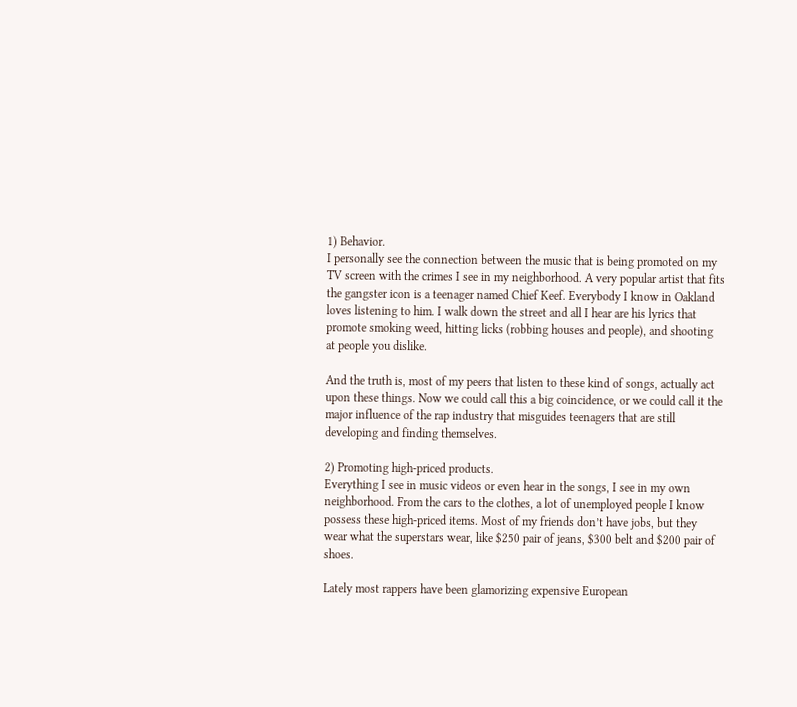1) Behavior.
I personally see the connection between the music that is being promoted on my TV screen with the crimes I see in my neighborhood. A very popular artist that fits the gangster icon is a teenager named Chief Keef. Everybody I know in Oakland loves listening to him. I walk down the street and all I hear are his lyrics that promote smoking weed, hitting licks (robbing houses and people), and shooting at people you dislike.

And the truth is, most of my peers that listen to these kind of songs, actually act upon these things. Now we could call this a big coincidence, or we could call it the major influence of the rap industry that misguides teenagers that are still developing and finding themselves.

2) Promoting high-priced products.
Everything I see in music videos or even hear in the songs, I see in my own neighborhood. From the cars to the clothes, a lot of unemployed people I know possess these high-priced items. Most of my friends don’t have jobs, but they wear what the superstars wear, like $250 pair of jeans, $300 belt and $200 pair of shoes.

Lately most rappers have been glamorizing expensive European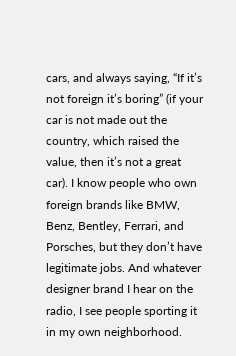cars, and always saying, “If it’s not foreign it’s boring” (if your car is not made out the country, which raised the value, then it’s not a great car). I know people who own foreign brands like BMW, Benz, Bentley, Ferrari, and Porsches, but they don’t have legitimate jobs. And whatever designer brand I hear on the radio, I see people sporting it in my own neighborhood.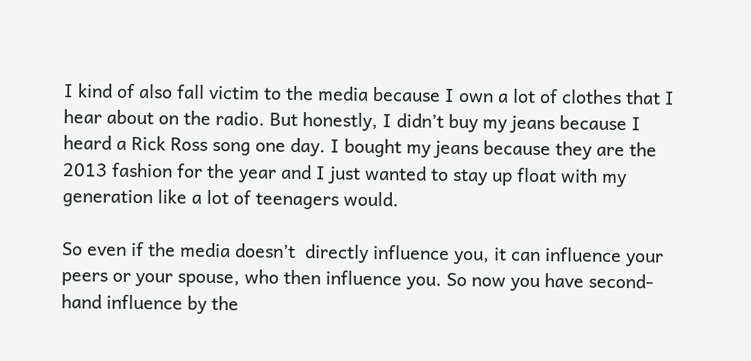I kind of also fall victim to the media because I own a lot of clothes that I hear about on the radio. But honestly, I didn’t buy my jeans because I heard a Rick Ross song one day. I bought my jeans because they are the 2013 fashion for the year and I just wanted to stay up float with my generation like a lot of teenagers would.

So even if the media doesn’t  directly influence you, it can influence your peers or your spouse, who then influence you. So now you have second-hand influence by the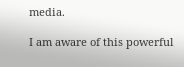media.

I am aware of this powerful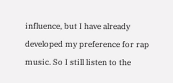influence, but I have already developed my preference for rap music. So I still listen to the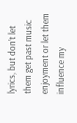lyrics, but don’t let them get past music enjoyment or let them influence my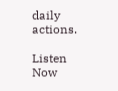daily actions.

Listen Now